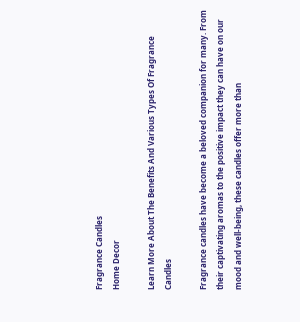Fragrance Candles
Home Decor

Learn More About The Benefits And Various Types Of Fragrance Candles

Fragrance candles have become a beloved companion for many. From their captivating aromas to the positive impact they can have on our mood and well-being, these candles offer more than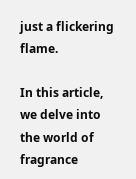just a flickering flame.

In this article, we delve into the world of fragrance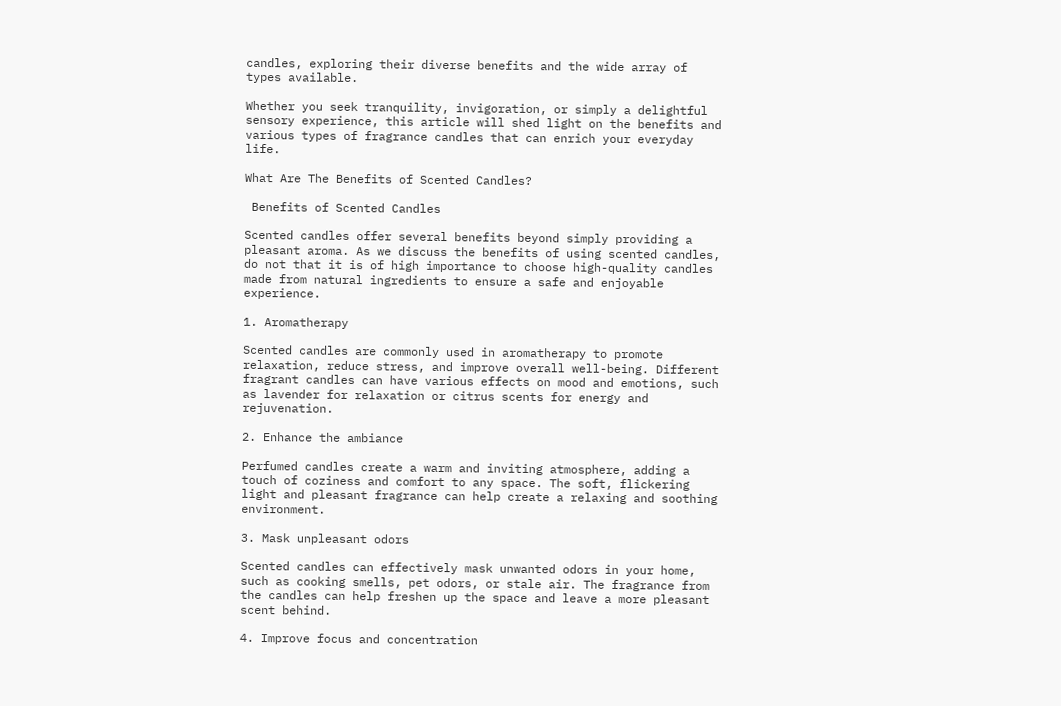candles, exploring their diverse benefits and the wide array of types available.

Whether you seek tranquility, invigoration, or simply a delightful sensory experience, this article will shed light on the benefits and various types of fragrance candles that can enrich your everyday life.

What Are The Benefits of Scented Candles?

 Benefits of Scented Candles

Scented candles offer several benefits beyond simply providing a pleasant aroma. As we discuss the benefits of using scented candles, do not that it is of high importance to choose high-quality candles made from natural ingredients to ensure a safe and enjoyable experience.

1. Aromatherapy

Scented candles are commonly used in aromatherapy to promote relaxation, reduce stress, and improve overall well-being. Different fragrant candles can have various effects on mood and emotions, such as lavender for relaxation or citrus scents for energy and rejuvenation.

2. Enhance the ambiance

Perfumed candles create a warm and inviting atmosphere, adding a touch of coziness and comfort to any space. The soft, flickering light and pleasant fragrance can help create a relaxing and soothing environment.

3. Mask unpleasant odors

Scented candles can effectively mask unwanted odors in your home, such as cooking smells, pet odors, or stale air. The fragrance from the candles can help freshen up the space and leave a more pleasant scent behind.

4. Improve focus and concentration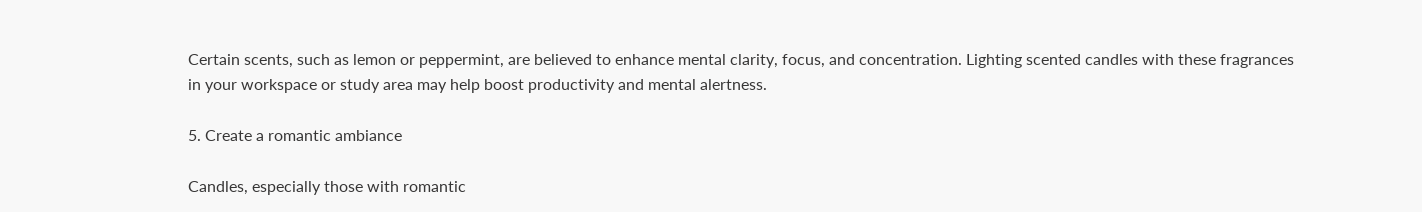Certain scents, such as lemon or peppermint, are believed to enhance mental clarity, focus, and concentration. Lighting scented candles with these fragrances in your workspace or study area may help boost productivity and mental alertness.

5. Create a romantic ambiance

Candles, especially those with romantic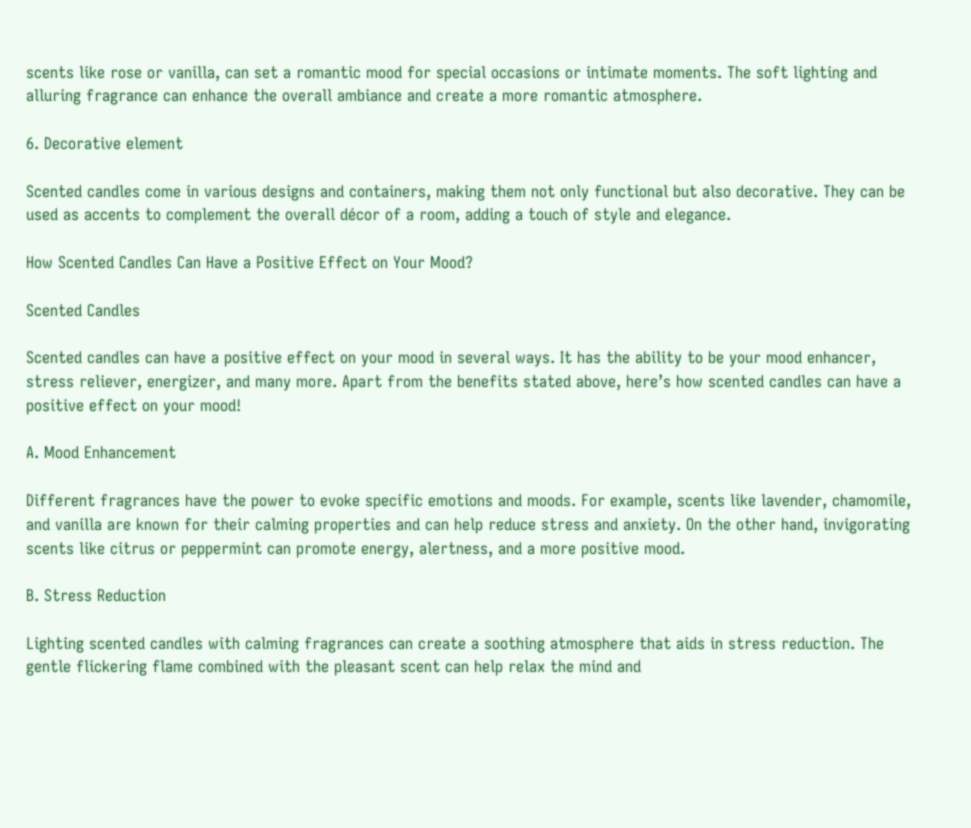scents like rose or vanilla, can set a romantic mood for special occasions or intimate moments. The soft lighting and alluring fragrance can enhance the overall ambiance and create a more romantic atmosphere.

6. Decorative element

Scented candles come in various designs and containers, making them not only functional but also decorative. They can be used as accents to complement the overall décor of a room, adding a touch of style and elegance.

How Scented Candles Can Have a Positive Effect on Your Mood?

Scented Candles

Scented candles can have a positive effect on your mood in several ways. It has the ability to be your mood enhancer, stress reliever, energizer, and many more. Apart from the benefits stated above, here’s how scented candles can have a positive effect on your mood!

A. Mood Enhancement

Different fragrances have the power to evoke specific emotions and moods. For example, scents like lavender, chamomile, and vanilla are known for their calming properties and can help reduce stress and anxiety. On the other hand, invigorating scents like citrus or peppermint can promote energy, alertness, and a more positive mood.

B. Stress Reduction

Lighting scented candles with calming fragrances can create a soothing atmosphere that aids in stress reduction. The gentle flickering flame combined with the pleasant scent can help relax the mind and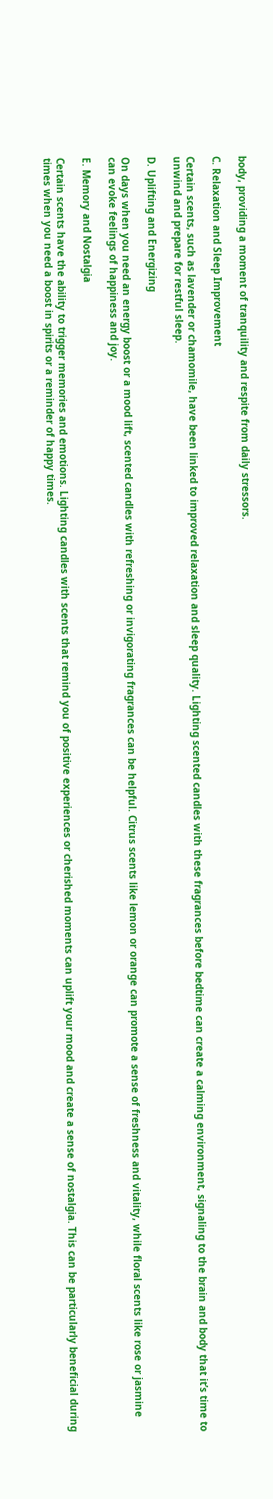body, providing a moment of tranquility and respite from daily stressors.

C. Relaxation and Sleep Improvement

Certain scents, such as lavender or chamomile, have been linked to improved relaxation and sleep quality. Lighting scented candles with these fragrances before bedtime can create a calming environment, signaling to the brain and body that it’s time to unwind and prepare for restful sleep.

D. Uplifting and Energizing

On days when you need an energy boost or a mood lift, scented candles with refreshing or invigorating fragrances can be helpful. Citrus scents like lemon or orange can promote a sense of freshness and vitality, while floral scents like rose or jasmine can evoke feelings of happiness and joy.

E. Memory and Nostalgia

Certain scents have the ability to trigger memories and emotions. Lighting candles with scents that remind you of positive experiences or cherished moments can uplift your mood and create a sense of nostalgia. This can be particularly beneficial during times when you need a boost in spirits or a reminder of happy times.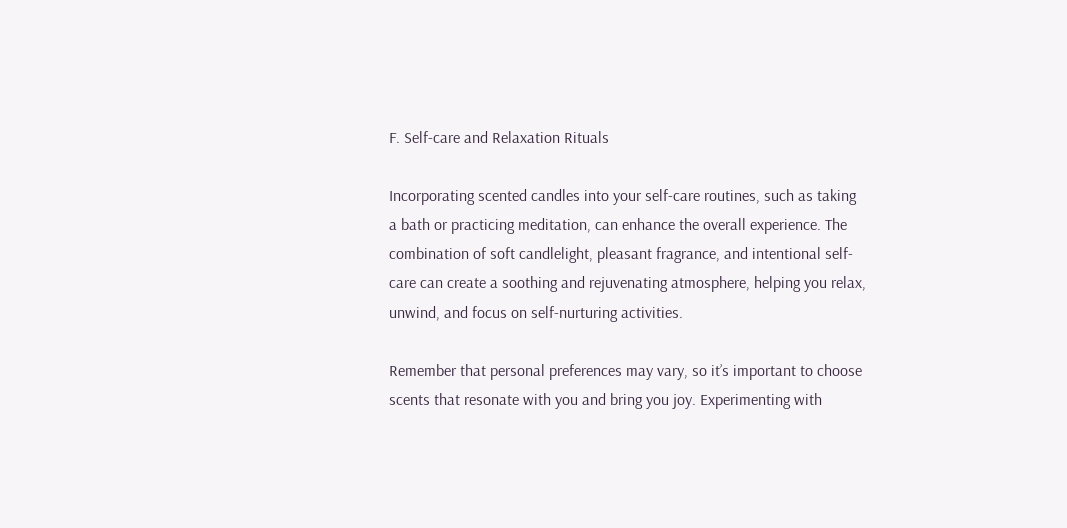F. Self-care and Relaxation Rituals

Incorporating scented candles into your self-care routines, such as taking a bath or practicing meditation, can enhance the overall experience. The combination of soft candlelight, pleasant fragrance, and intentional self-care can create a soothing and rejuvenating atmosphere, helping you relax, unwind, and focus on self-nurturing activities.

Remember that personal preferences may vary, so it’s important to choose scents that resonate with you and bring you joy. Experimenting with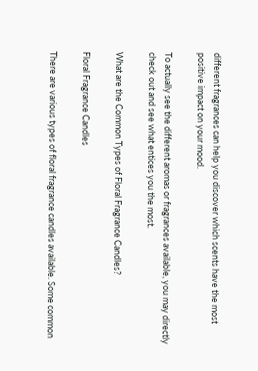different fragrances can help you discover which scents have the most positive impact on your mood.

To actually see the different aromas or fragrances available, you may directly check out and see what entices you the most.

What are the Common Types of Floral Fragrance Candles?

Floral Fragrance Candles

There are various types of floral fragrance candles available. Some common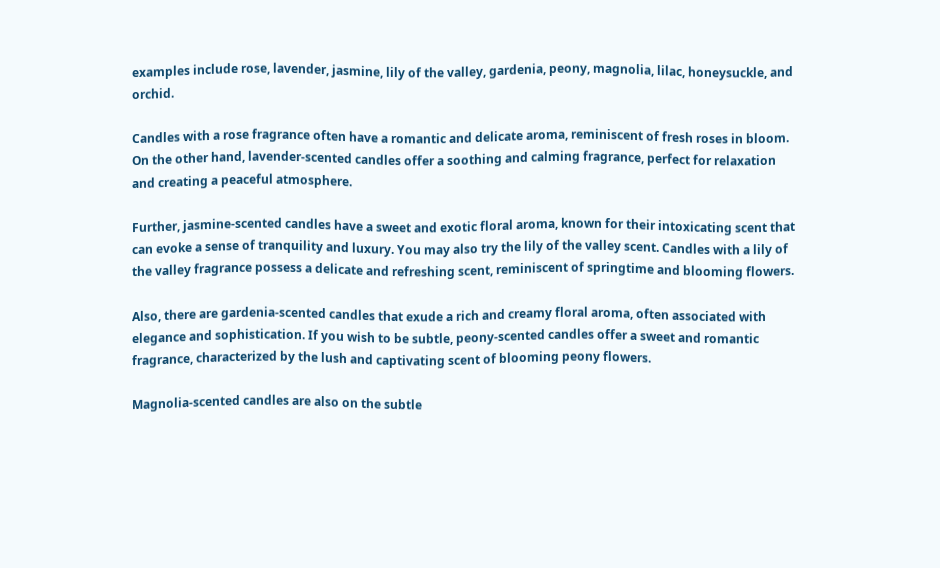examples include rose, lavender, jasmine, lily of the valley, gardenia, peony, magnolia, lilac, honeysuckle, and orchid.

Candles with a rose fragrance often have a romantic and delicate aroma, reminiscent of fresh roses in bloom. On the other hand, lavender-scented candles offer a soothing and calming fragrance, perfect for relaxation and creating a peaceful atmosphere.

Further, jasmine-scented candles have a sweet and exotic floral aroma, known for their intoxicating scent that can evoke a sense of tranquility and luxury. You may also try the lily of the valley scent. Candles with a lily of the valley fragrance possess a delicate and refreshing scent, reminiscent of springtime and blooming flowers.

Also, there are gardenia-scented candles that exude a rich and creamy floral aroma, often associated with elegance and sophistication. If you wish to be subtle, peony-scented candles offer a sweet and romantic fragrance, characterized by the lush and captivating scent of blooming peony flowers.

Magnolia-scented candles are also on the subtle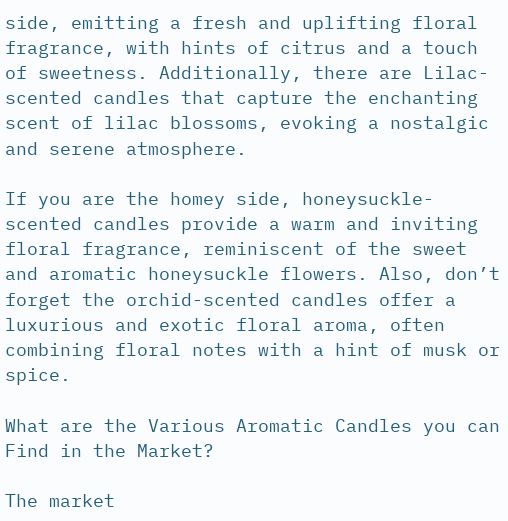side, emitting a fresh and uplifting floral fragrance, with hints of citrus and a touch of sweetness. Additionally, there are Lilac-scented candles that capture the enchanting scent of lilac blossoms, evoking a nostalgic and serene atmosphere.

If you are the homey side, honeysuckle-scented candles provide a warm and inviting floral fragrance, reminiscent of the sweet and aromatic honeysuckle flowers. Also, don’t forget the orchid-scented candles offer a luxurious and exotic floral aroma, often combining floral notes with a hint of musk or spice.

What are the Various Aromatic Candles you can Find in the Market?

The market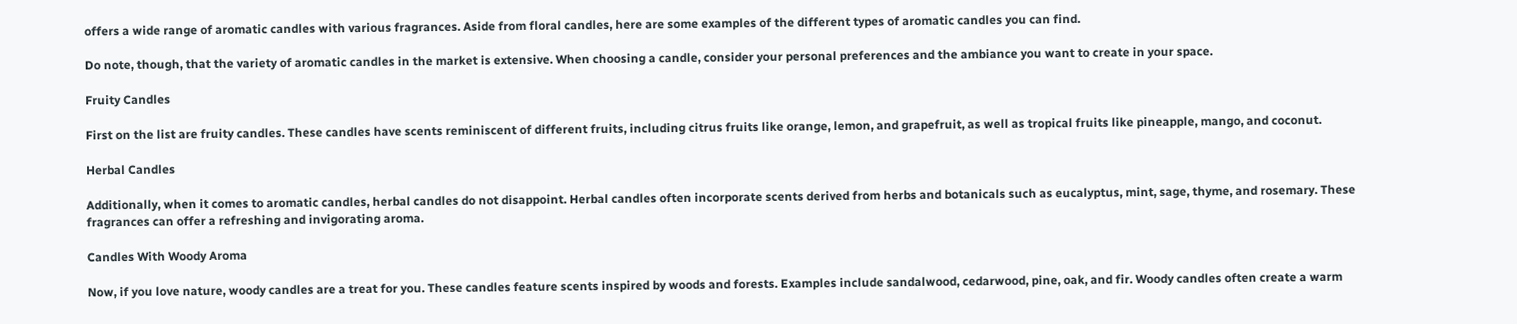offers a wide range of aromatic candles with various fragrances. Aside from floral candles, here are some examples of the different types of aromatic candles you can find.

Do note, though, that the variety of aromatic candles in the market is extensive. When choosing a candle, consider your personal preferences and the ambiance you want to create in your space.

Fruity Candles

First on the list are fruity candles. These candles have scents reminiscent of different fruits, including citrus fruits like orange, lemon, and grapefruit, as well as tropical fruits like pineapple, mango, and coconut.

Herbal Candles

Additionally, when it comes to aromatic candles, herbal candles do not disappoint. Herbal candles often incorporate scents derived from herbs and botanicals such as eucalyptus, mint, sage, thyme, and rosemary. These fragrances can offer a refreshing and invigorating aroma.

Candles With Woody Aroma

Now, if you love nature, woody candles are a treat for you. These candles feature scents inspired by woods and forests. Examples include sandalwood, cedarwood, pine, oak, and fir. Woody candles often create a warm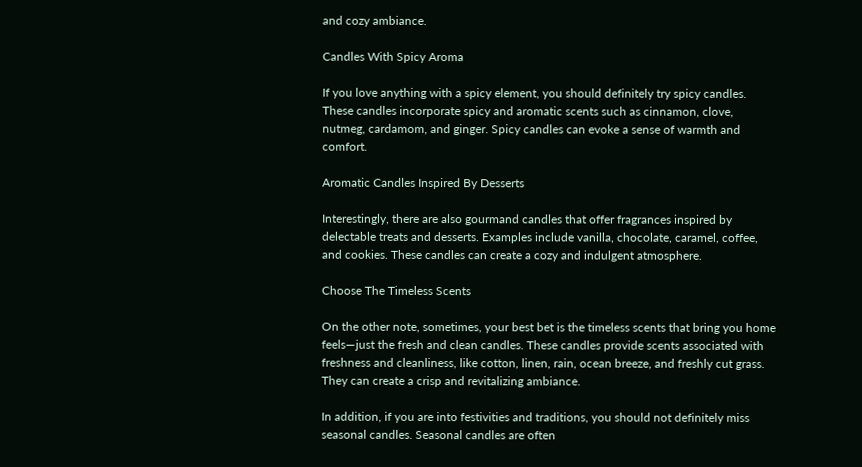and cozy ambiance.

Candles With Spicy Aroma

If you love anything with a spicy element, you should definitely try spicy candles. These candles incorporate spicy and aromatic scents such as cinnamon, clove, nutmeg, cardamom, and ginger. Spicy candles can evoke a sense of warmth and comfort.

Aromatic Candles Inspired By Desserts

Interestingly, there are also gourmand candles that offer fragrances inspired by delectable treats and desserts. Examples include vanilla, chocolate, caramel, coffee, and cookies. These candles can create a cozy and indulgent atmosphere.

Choose The Timeless Scents

On the other note, sometimes, your best bet is the timeless scents that bring you home feels—just the fresh and clean candles. These candles provide scents associated with freshness and cleanliness, like cotton, linen, rain, ocean breeze, and freshly cut grass. They can create a crisp and revitalizing ambiance.

In addition, if you are into festivities and traditions, you should not definitely miss seasonal candles. Seasonal candles are often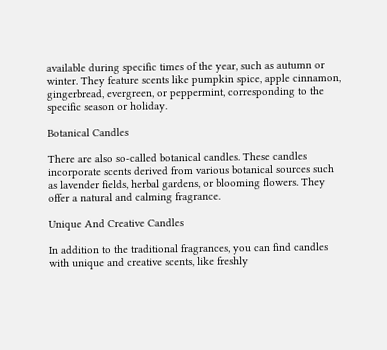available during specific times of the year, such as autumn or winter. They feature scents like pumpkin spice, apple cinnamon, gingerbread, evergreen, or peppermint, corresponding to the specific season or holiday.

Botanical Candles

There are also so-called botanical candles. These candles incorporate scents derived from various botanical sources such as lavender fields, herbal gardens, or blooming flowers. They offer a natural and calming fragrance.

Unique And Creative Candles

In addition to the traditional fragrances, you can find candles with unique and creative scents, like freshly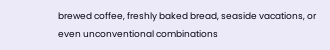brewed coffee, freshly baked bread, seaside vacations, or even unconventional combinations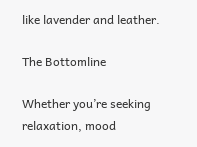like lavender and leather.

The Bottomline

Whether you’re seeking relaxation, mood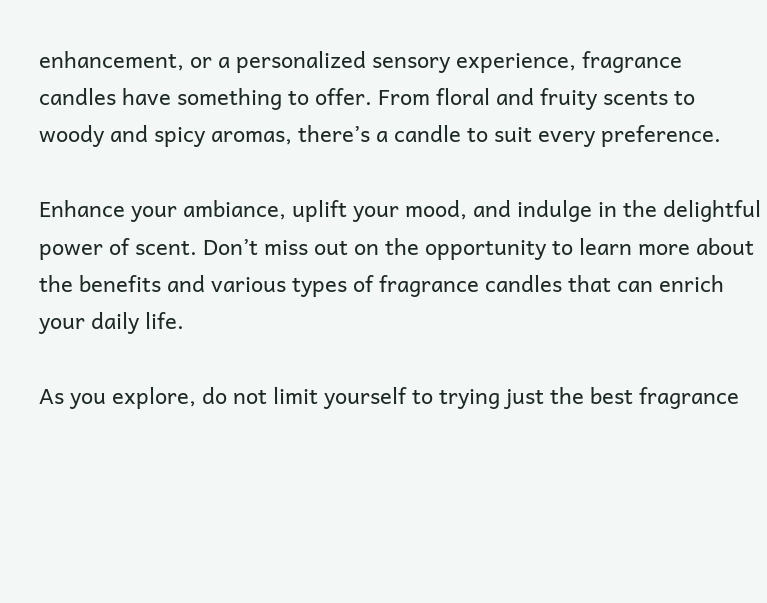enhancement, or a personalized sensory experience, fragrance candles have something to offer. From floral and fruity scents to woody and spicy aromas, there’s a candle to suit every preference.

Enhance your ambiance, uplift your mood, and indulge in the delightful power of scent. Don’t miss out on the opportunity to learn more about the benefits and various types of fragrance candles that can enrich your daily life.

As you explore, do not limit yourself to trying just the best fragrance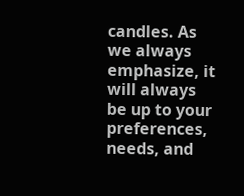candles. As we always emphasize, it will always be up to your preferences, needs, and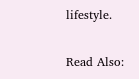lifestyle.

Read Also: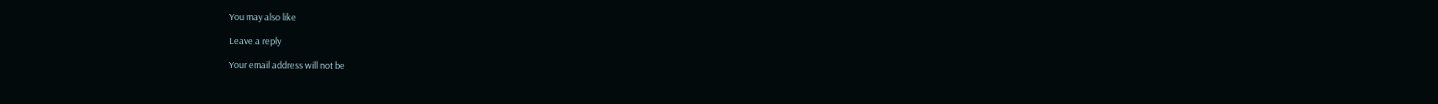You may also like

Leave a reply

Your email address will not be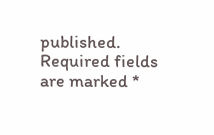published. Required fields are marked *